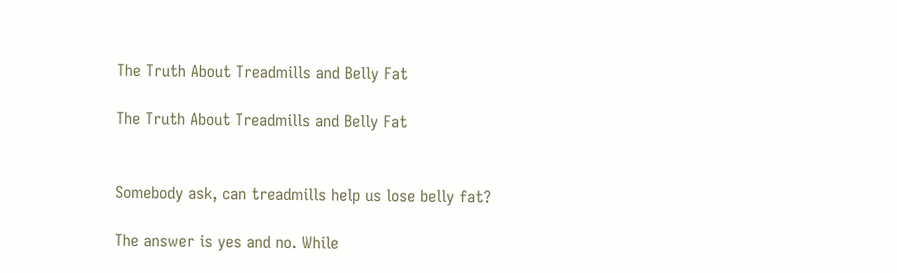The Truth About Treadmills and Belly Fat

The Truth About Treadmills and Belly Fat


Somebody ask, can treadmills help us lose belly fat?

The answer is yes and no. While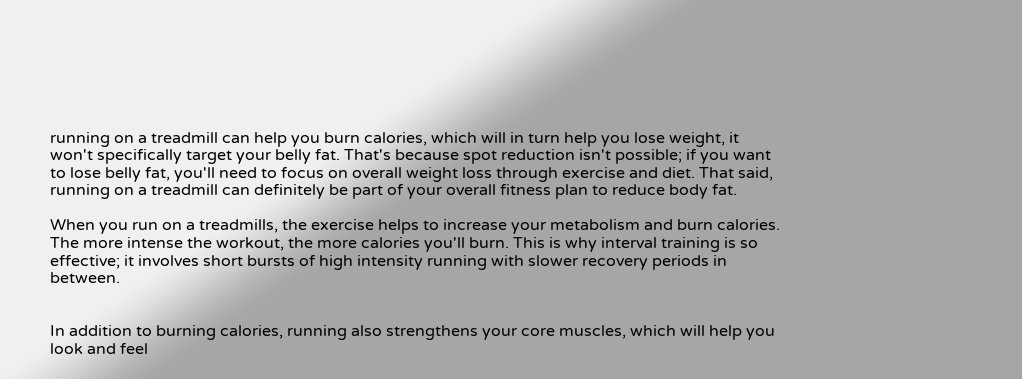running on a treadmill can help you burn calories, which will in turn help you lose weight, it won't specifically target your belly fat. That's because spot reduction isn't possible; if you want to lose belly fat, you'll need to focus on overall weight loss through exercise and diet. That said, running on a treadmill can definitely be part of your overall fitness plan to reduce body fat.

When you run on a treadmills, the exercise helps to increase your metabolism and burn calories. The more intense the workout, the more calories you'll burn. This is why interval training is so effective; it involves short bursts of high intensity running with slower recovery periods in between.


In addition to burning calories, running also strengthens your core muscles, which will help you look and feel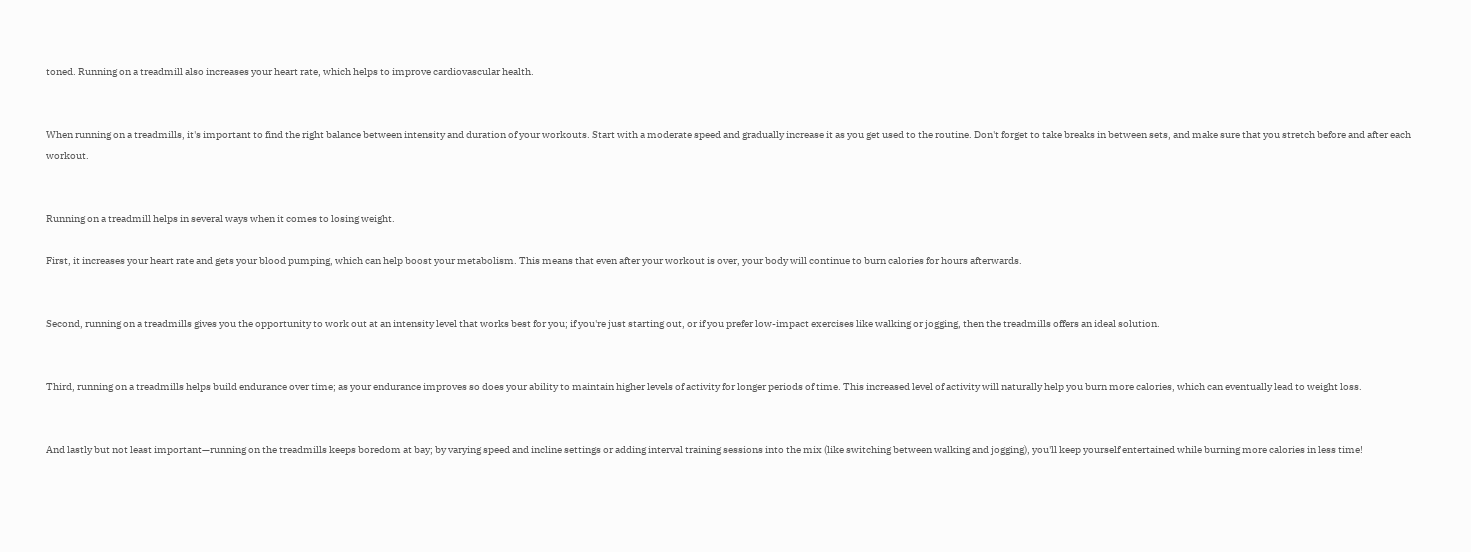toned. Running on a treadmill also increases your heart rate, which helps to improve cardiovascular health.


When running on a treadmills, it's important to find the right balance between intensity and duration of your workouts. Start with a moderate speed and gradually increase it as you get used to the routine. Don't forget to take breaks in between sets, and make sure that you stretch before and after each workout.


Running on a treadmill helps in several ways when it comes to losing weight.

First, it increases your heart rate and gets your blood pumping, which can help boost your metabolism. This means that even after your workout is over, your body will continue to burn calories for hours afterwards.


Second, running on a treadmills gives you the opportunity to work out at an intensity level that works best for you; if you're just starting out, or if you prefer low-impact exercises like walking or jogging, then the treadmills offers an ideal solution.


Third, running on a treadmills helps build endurance over time; as your endurance improves so does your ability to maintain higher levels of activity for longer periods of time. This increased level of activity will naturally help you burn more calories, which can eventually lead to weight loss.


And lastly but not least important—running on the treadmills keeps boredom at bay; by varying speed and incline settings or adding interval training sessions into the mix (like switching between walking and jogging), you'll keep yourself entertained while burning more calories in less time!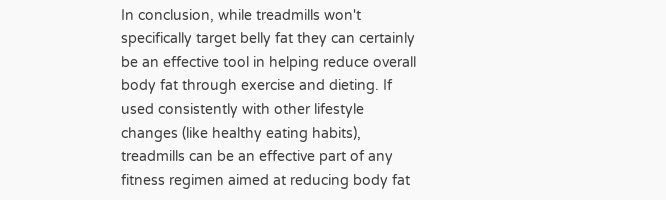In conclusion, while treadmills won't specifically target belly fat they can certainly be an effective tool in helping reduce overall body fat through exercise and dieting. If used consistently with other lifestyle changes (like healthy eating habits), treadmills can be an effective part of any fitness regimen aimed at reducing body fat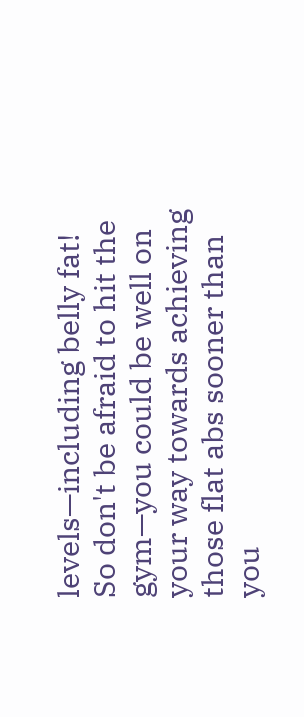levels—including belly fat! So don't be afraid to hit the gym—you could be well on your way towards achieving those flat abs sooner than you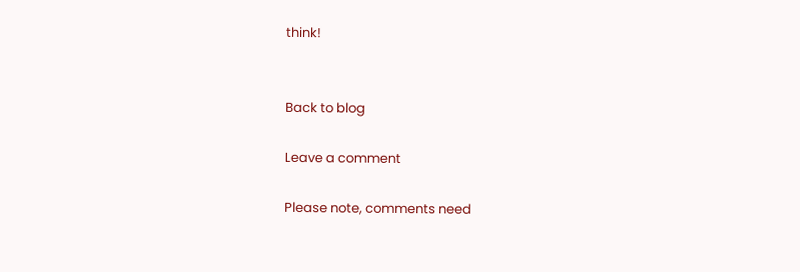think!


Back to blog

Leave a comment

Please note, comments need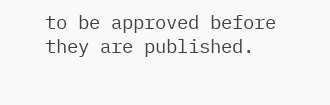to be approved before they are published.